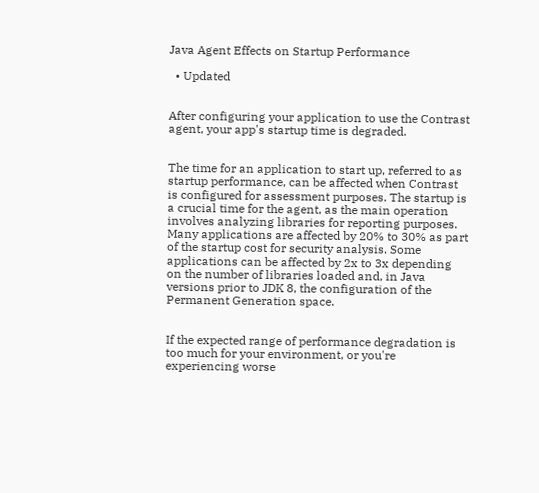Java Agent Effects on Startup Performance

  • Updated


After configuring your application to use the Contrast agent, your app's startup time is degraded.


The time for an application to start up, referred to as startup performance, can be affected when Contrast is configured for assessment purposes. The startup is a crucial time for the agent, as the main operation involves analyzing libraries for reporting purposes. Many applications are affected by 20% to 30% as part of the startup cost for security analysis. Some applications can be affected by 2x to 3x depending on the number of libraries loaded and, in Java versions prior to JDK 8, the configuration of the Permanent Generation space.


If the expected range of performance degradation is too much for your environment, or you're experiencing worse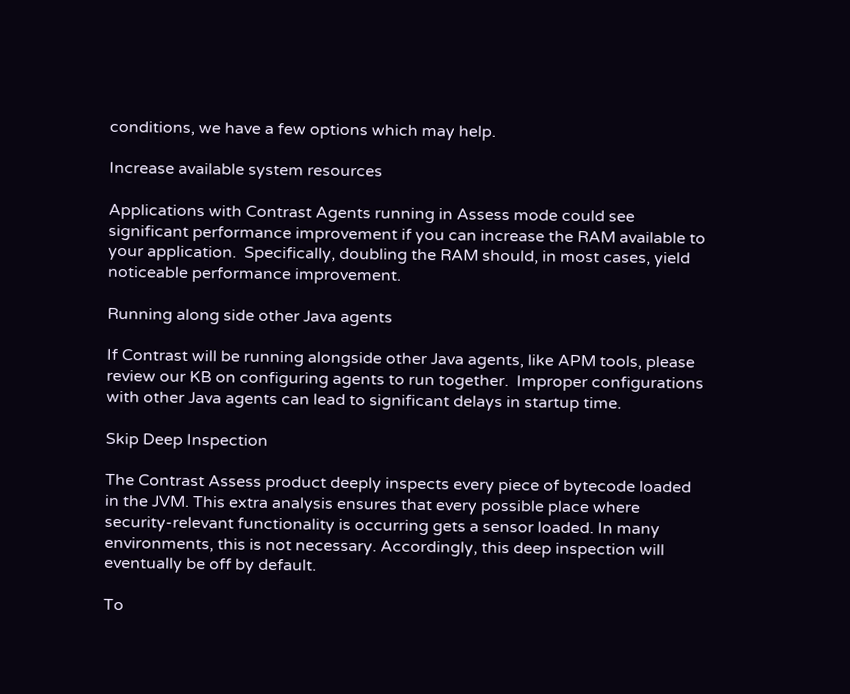conditions, we have a few options which may help.

Increase available system resources

Applications with Contrast Agents running in Assess mode could see significant performance improvement if you can increase the RAM available to your application.  Specifically, doubling the RAM should, in most cases, yield noticeable performance improvement.

Running along side other Java agents

If Contrast will be running alongside other Java agents, like APM tools, please review our KB on configuring agents to run together.  Improper configurations with other Java agents can lead to significant delays in startup time.

Skip Deep Inspection

The Contrast Assess product deeply inspects every piece of bytecode loaded in the JVM. This extra analysis ensures that every possible place where security-relevant functionality is occurring gets a sensor loaded. In many environments, this is not necessary. Accordingly, this deep inspection will eventually be off by default.

To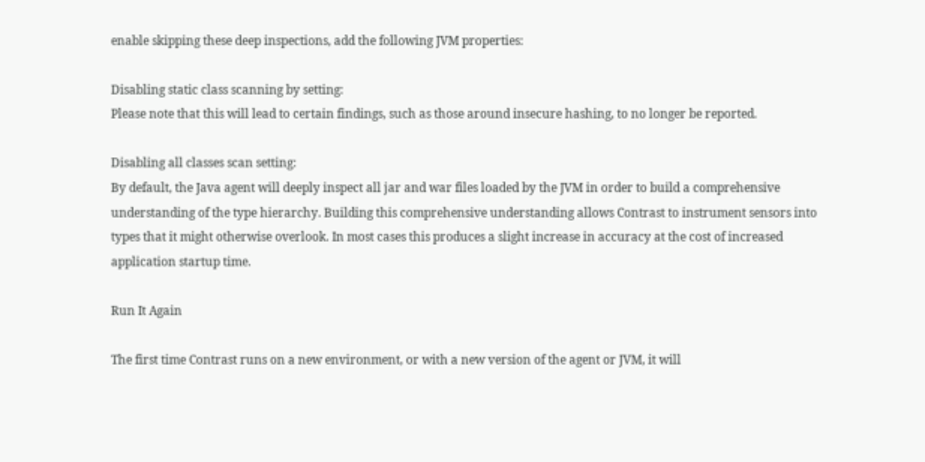enable skipping these deep inspections, add the following JVM properties:

Disabling static class scanning by setting:
Please note that this will lead to certain findings, such as those around insecure hashing, to no longer be reported.

Disabling all classes scan setting:
By default, the Java agent will deeply inspect all jar and war files loaded by the JVM in order to build a comprehensive understanding of the type hierarchy. Building this comprehensive understanding allows Contrast to instrument sensors into types that it might otherwise overlook. In most cases this produces a slight increase in accuracy at the cost of increased application startup time.

Run It Again

The first time Contrast runs on a new environment, or with a new version of the agent or JVM, it will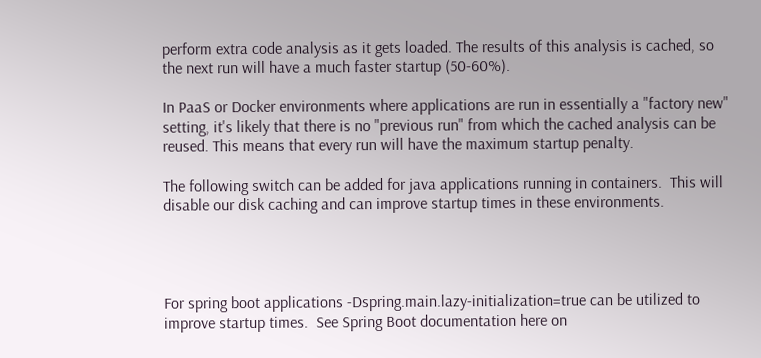perform extra code analysis as it gets loaded. The results of this analysis is cached, so the next run will have a much faster startup (50-60%).

In PaaS or Docker environments where applications are run in essentially a "factory new" setting, it's likely that there is no "previous run" from which the cached analysis can be reused. This means that every run will have the maximum startup penalty.

The following switch can be added for java applications running in containers.  This will disable our disk caching and can improve startup times in these environments.




For spring boot applications -Dspring.main.lazy-initialization=true can be utilized to improve startup times.  See Spring Boot documentation here on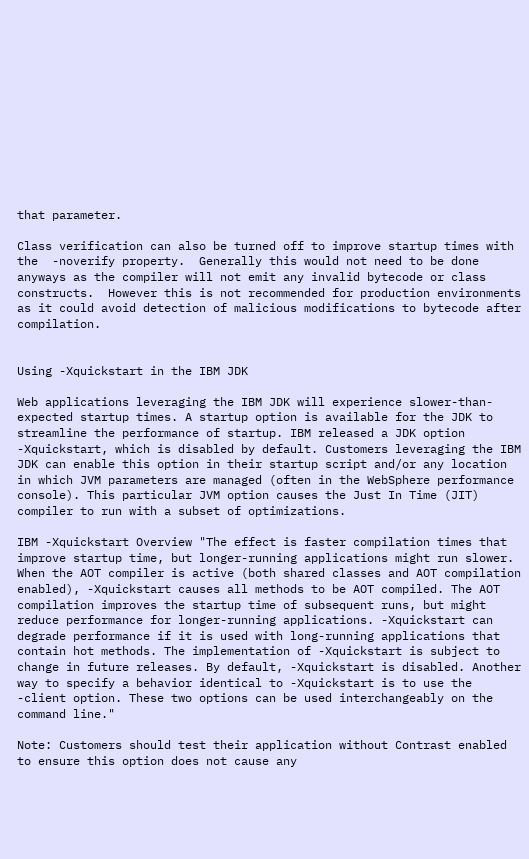that parameter.

Class verification can also be turned off to improve startup times with the  -noverify property.  Generally this would not need to be done anyways as the compiler will not emit any invalid bytecode or class constructs.  However this is not recommended for production environments as it could avoid detection of malicious modifications to bytecode after compilation.


Using -Xquickstart in the IBM JDK

Web applications leveraging the IBM JDK will experience slower-than-expected startup times. A startup option is available for the JDK to streamline the performance of startup. IBM released a JDK option -Xquickstart, which is disabled by default. Customers leveraging the IBM JDK can enable this option in their startup script and/or any location in which JVM parameters are managed (often in the WebSphere performance console). This particular JVM option causes the Just In Time (JIT) compiler to run with a subset of optimizations.

IBM -Xquickstart Overview "The effect is faster compilation times that improve startup time, but longer-running applications might run slower. When the AOT compiler is active (both shared classes and AOT compilation enabled), -Xquickstart causes all methods to be AOT compiled. The AOT compilation improves the startup time of subsequent runs, but might reduce performance for longer-running applications. -Xquickstart can degrade performance if it is used with long-running applications that contain hot methods. The implementation of -Xquickstart is subject to change in future releases. By default, -Xquickstart is disabled. Another way to specify a behavior identical to -Xquickstart is to use the -client option. These two options can be used interchangeably on the command line."

Note: Customers should test their application without Contrast enabled to ensure this option does not cause any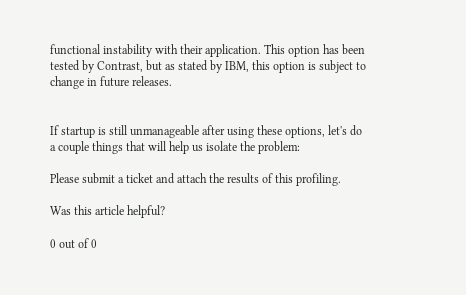functional instability with their application. This option has been tested by Contrast, but as stated by IBM, this option is subject to change in future releases.


If startup is still unmanageable after using these options, let's do a couple things that will help us isolate the problem:

Please submit a ticket and attach the results of this profiling.

Was this article helpful?

0 out of 0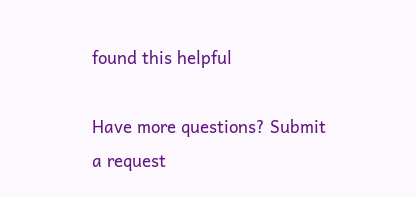found this helpful

Have more questions? Submit a request